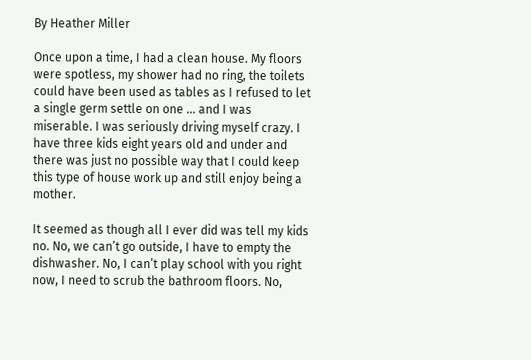By Heather Miller

Once upon a time, I had a clean house. My floors were spotless, my shower had no ring, the toilets could have been used as tables as I refused to let a single germ settle on one … and I was miserable. I was seriously driving myself crazy. I have three kids eight years old and under and there was just no possible way that I could keep this type of house work up and still enjoy being a mother.

It seemed as though all I ever did was tell my kids no. No, we can’t go outside, I have to empty the dishwasher. No, I can’t play school with you right now, I need to scrub the bathroom floors. No,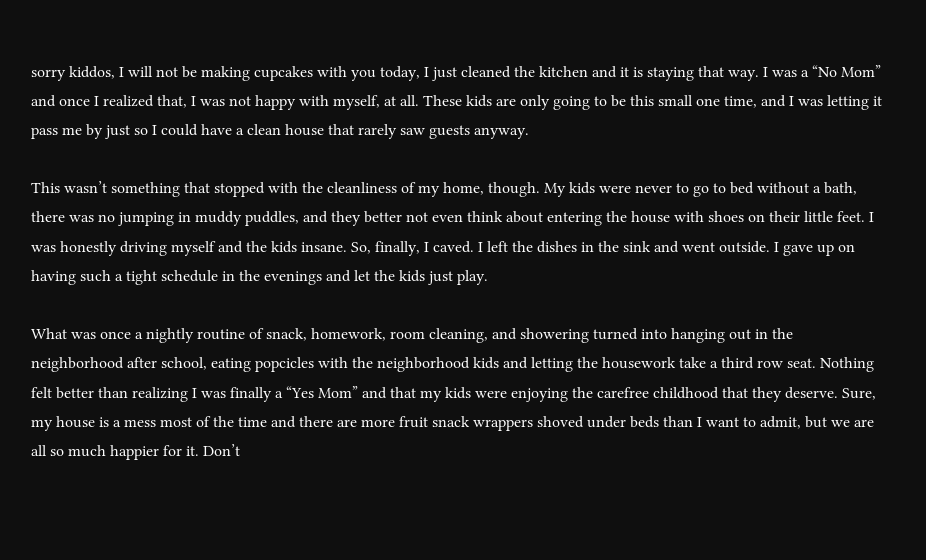sorry kiddos, I will not be making cupcakes with you today, I just cleaned the kitchen and it is staying that way. I was a “No Mom” and once I realized that, I was not happy with myself, at all. These kids are only going to be this small one time, and I was letting it pass me by just so I could have a clean house that rarely saw guests anyway.

This wasn’t something that stopped with the cleanliness of my home, though. My kids were never to go to bed without a bath, there was no jumping in muddy puddles, and they better not even think about entering the house with shoes on their little feet. I was honestly driving myself and the kids insane. So, finally, I caved. I left the dishes in the sink and went outside. I gave up on having such a tight schedule in the evenings and let the kids just play.

What was once a nightly routine of snack, homework, room cleaning, and showering turned into hanging out in the neighborhood after school, eating popcicles with the neighborhood kids and letting the housework take a third row seat. Nothing felt better than realizing I was finally a “Yes Mom” and that my kids were enjoying the carefree childhood that they deserve. Sure, my house is a mess most of the time and there are more fruit snack wrappers shoved under beds than I want to admit, but we are all so much happier for it. Don’t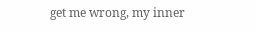get me wrong, my inner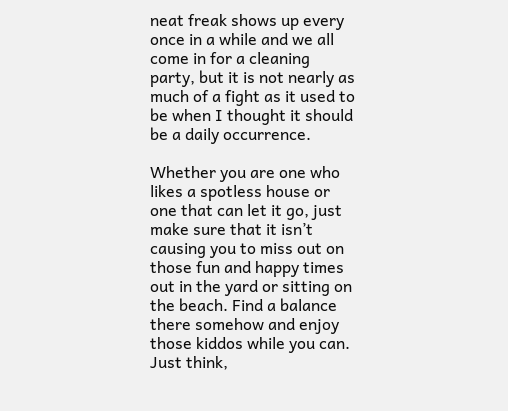neat freak shows up every once in a while and we all come in for a cleaning party, but it is not nearly as much of a fight as it used to be when I thought it should be a daily occurrence.

Whether you are one who likes a spotless house or one that can let it go, just make sure that it isn’t causing you to miss out on those fun and happy times out in the yard or sitting on the beach. Find a balance there somehow and enjoy those kiddos while you can. Just think,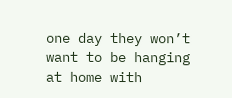one day they won’t want to be hanging at home with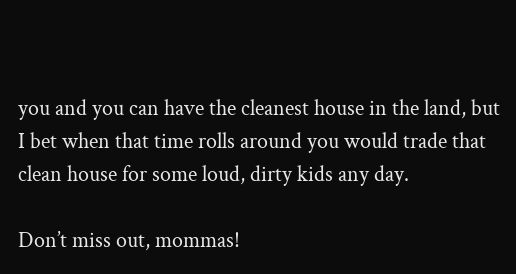you and you can have the cleanest house in the land, but I bet when that time rolls around you would trade that clean house for some loud, dirty kids any day.

Don’t miss out, mommas!